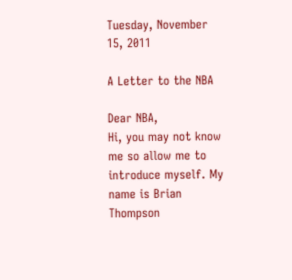Tuesday, November 15, 2011

A Letter to the NBA

Dear NBA,
Hi, you may not know me so allow me to introduce myself. My name is Brian Thompson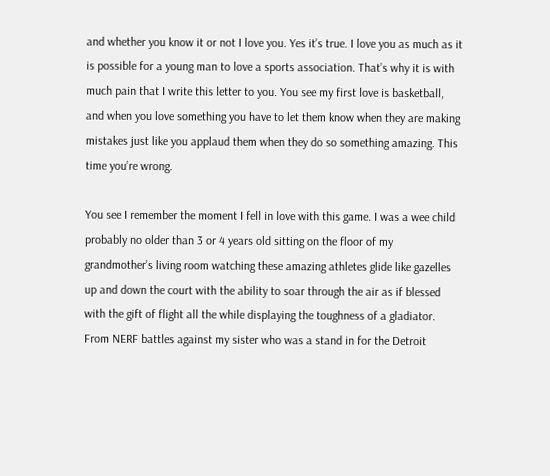and whether you know it or not I love you. Yes it’s true. I love you as much as it is possible for a young man to love a sports association. That’s why it is with much pain that I write this letter to you. You see my first love is basketball, and when you love something you have to let them know when they are making mistakes just like you applaud them when they do so something amazing. This time you’re wrong.

You see I remember the moment I fell in love with this game. I was a wee child probably no older than 3 or 4 years old sitting on the floor of my grandmother’s living room watching these amazing athletes glide like gazelles up and down the court with the ability to soar through the air as if blessed with the gift of flight all the while displaying the toughness of a gladiator. From NERF battles against my sister who was a stand in for the Detroit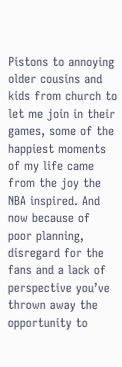Pistons to annoying older cousins and kids from church to let me join in their games, some of the happiest moments of my life came from the joy the NBA inspired. And now because of poor planning, disregard for the fans and a lack of perspective you’ve thrown away the opportunity to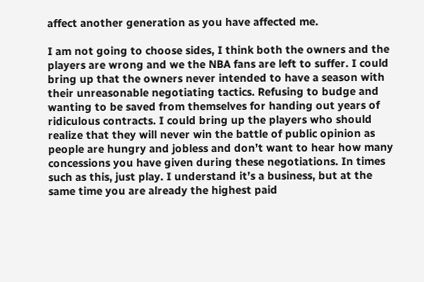affect another generation as you have affected me.

I am not going to choose sides, I think both the owners and the players are wrong and we the NBA fans are left to suffer. I could bring up that the owners never intended to have a season with their unreasonable negotiating tactics. Refusing to budge and wanting to be saved from themselves for handing out years of ridiculous contracts. I could bring up the players who should realize that they will never win the battle of public opinion as people are hungry and jobless and don’t want to hear how many concessions you have given during these negotiations. In times such as this, just play. I understand it’s a business, but at the same time you are already the highest paid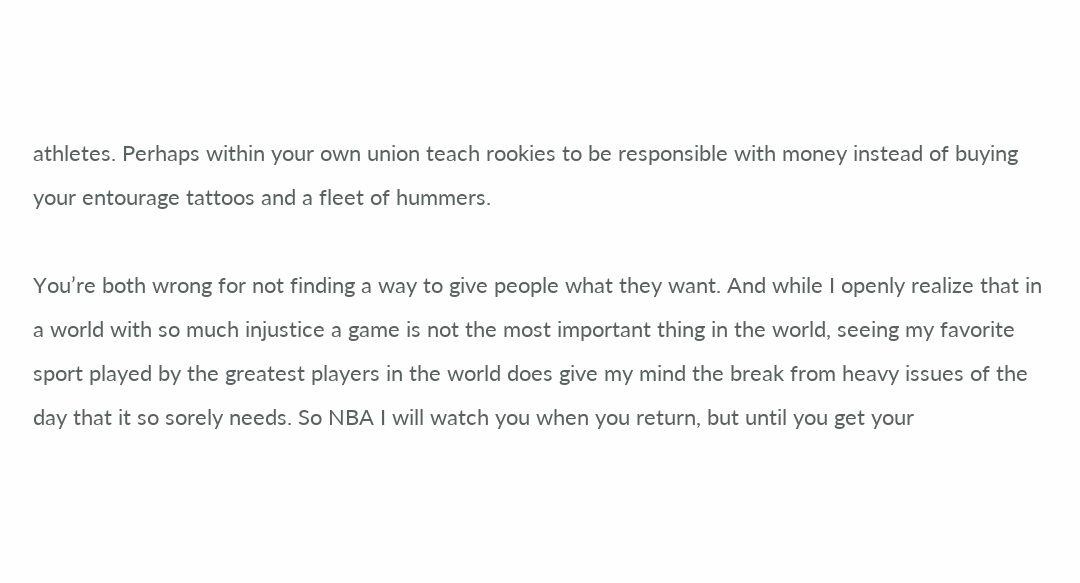athletes. Perhaps within your own union teach rookies to be responsible with money instead of buying your entourage tattoos and a fleet of hummers.

You’re both wrong for not finding a way to give people what they want. And while I openly realize that in a world with so much injustice a game is not the most important thing in the world, seeing my favorite sport played by the greatest players in the world does give my mind the break from heavy issues of the day that it so sorely needs. So NBA I will watch you when you return, but until you get your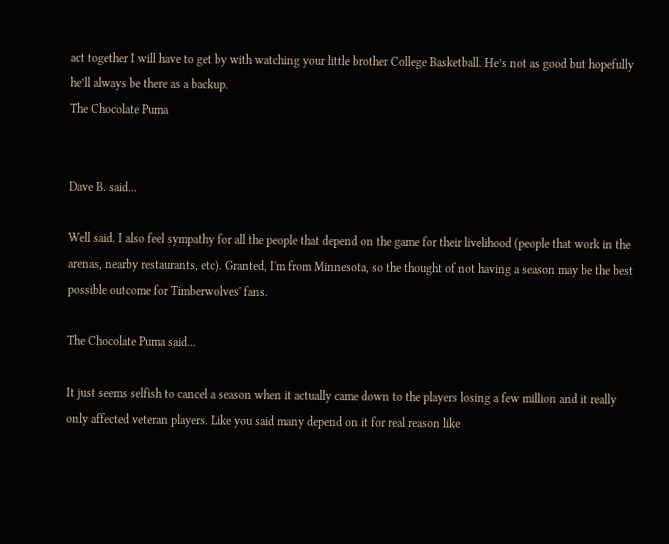act together I will have to get by with watching your little brother College Basketball. He’s not as good but hopefully he’ll always be there as a backup.
The Chocolate Puma


Dave B. said...

Well said. I also feel sympathy for all the people that depend on the game for their livelihood (people that work in the arenas, nearby restaurants, etc). Granted, I'm from Minnesota, so the thought of not having a season may be the best possible outcome for Timberwolves' fans.

The Chocolate Puma said...

It just seems selfish to cancel a season when it actually came down to the players losing a few million and it really only affected veteran players. Like you said many depend on it for real reason like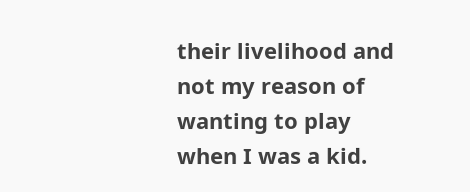their livelihood and not my reason of wanting to play when I was a kid.